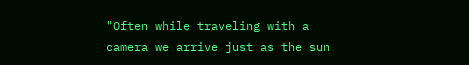"Often while traveling with a camera we arrive just as the sun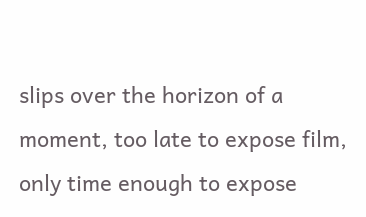slips over the horizon of a moment, too late to expose film, only time enough to expose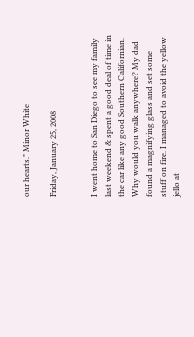our hearts." Minor White

Friday, January 25, 2008


I went home to San Diego to see my family last weekend & spent a good deal of time in the car like any good Southern Californian. Why would you walk anywhere? My dad found a magnifying glass and set some stuff on fire. I managed to avoid the yellow jello at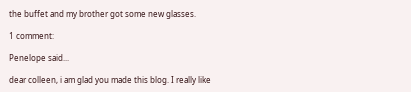the buffet and my brother got some new glasses.

1 comment:

Penelope said...

dear colleen, i am glad you made this blog. I really like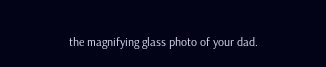the magnifying glass photo of your dad.